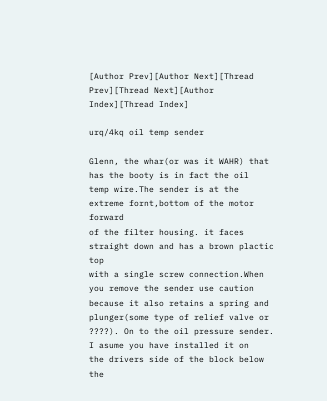[Author Prev][Author Next][Thread Prev][Thread Next][Author Index][Thread Index]

urq/4kq oil temp sender

Glenn, the whar(or was it WAHR) that has the booty is in fact the oil
temp wire.The sender is at the extreme fornt,bottom of the motor forward
of the filter housing. it faces straight down and has a brown plactic top
with a single screw connection.When you remove the sender use caution
because it also retains a spring and plunger(some type of relief valve or
????). On to the oil pressure sender. I asume you have installed it on
the drivers side of the block below the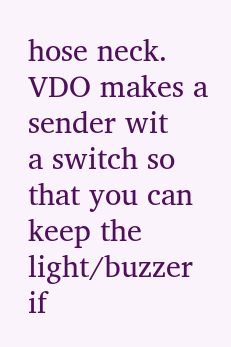hose neck. VDO makes a sender wit
a switch so that you can keep the light/buzzer if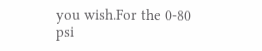you wish.For the 0-80
psi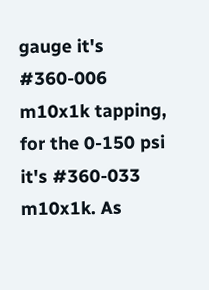gauge it's #360-006 m10x1k tapping, for the 0-150 psi it's #360-033
m10x1k. As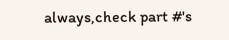always,check part #'s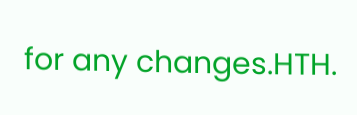for any changes.HTH.